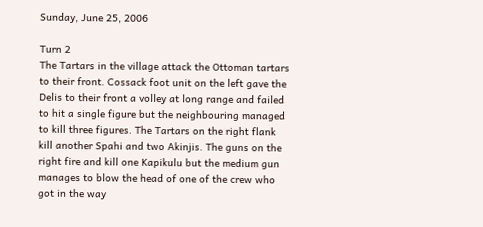Sunday, June 25, 2006

Turn 2
The Tartars in the village attack the Ottoman tartars to their front. Cossack foot unit on the left gave the Delis to their front a volley at long range and failed to hit a single figure but the neighbouring managed to kill three figures. The Tartars on the right flank kill another Spahi and two Akinjis. The guns on the right fire and kill one Kapikulu but the medium gun manages to blow the head of one of the crew who got in the way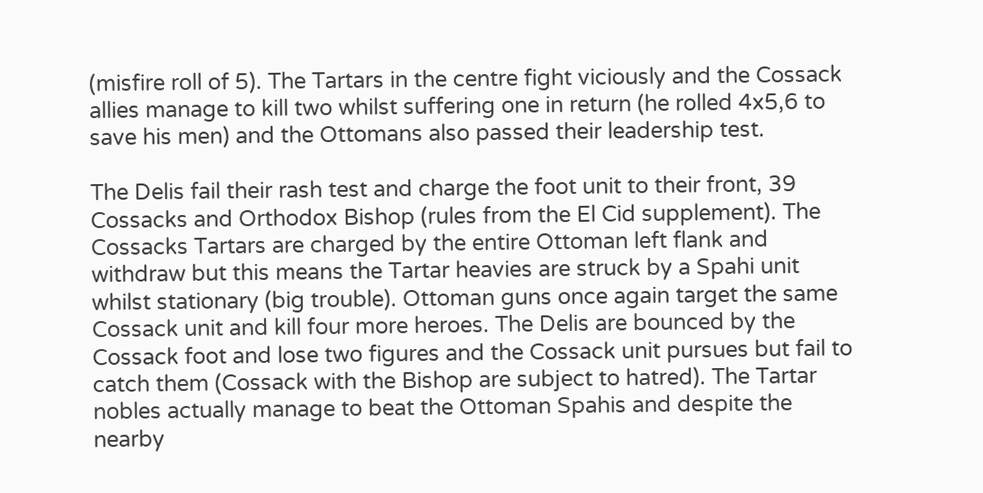(misfire roll of 5). The Tartars in the centre fight viciously and the Cossack allies manage to kill two whilst suffering one in return (he rolled 4x5,6 to save his men) and the Ottomans also passed their leadership test.

The Delis fail their rash test and charge the foot unit to their front, 39 Cossacks and Orthodox Bishop (rules from the El Cid supplement). The Cossacks Tartars are charged by the entire Ottoman left flank and withdraw but this means the Tartar heavies are struck by a Spahi unit whilst stationary (big trouble). Ottoman guns once again target the same Cossack unit and kill four more heroes. The Delis are bounced by the Cossack foot and lose two figures and the Cossack unit pursues but fail to catch them (Cossack with the Bishop are subject to hatred). The Tartar nobles actually manage to beat the Ottoman Spahis and despite the nearby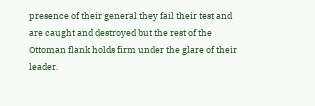presence of their general they fail their test and are caught and destroyed but the rest of the Ottoman flank holds firm under the glare of their leader.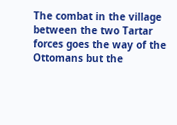The combat in the village between the two Tartar forces goes the way of the Ottomans but the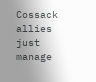Cossack allies just manage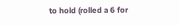to hold (rolled a 6 for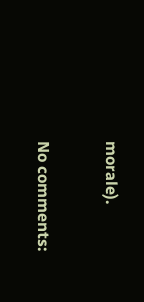morale).

No comments: